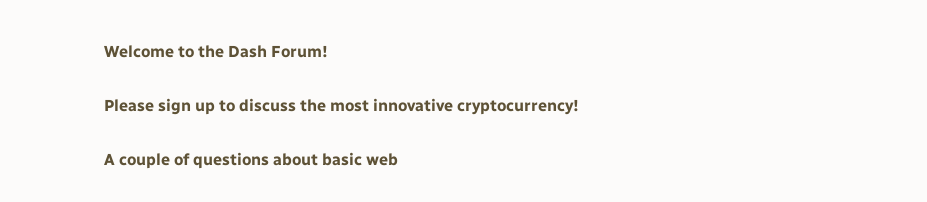Welcome to the Dash Forum!

Please sign up to discuss the most innovative cryptocurrency!

A couple of questions about basic web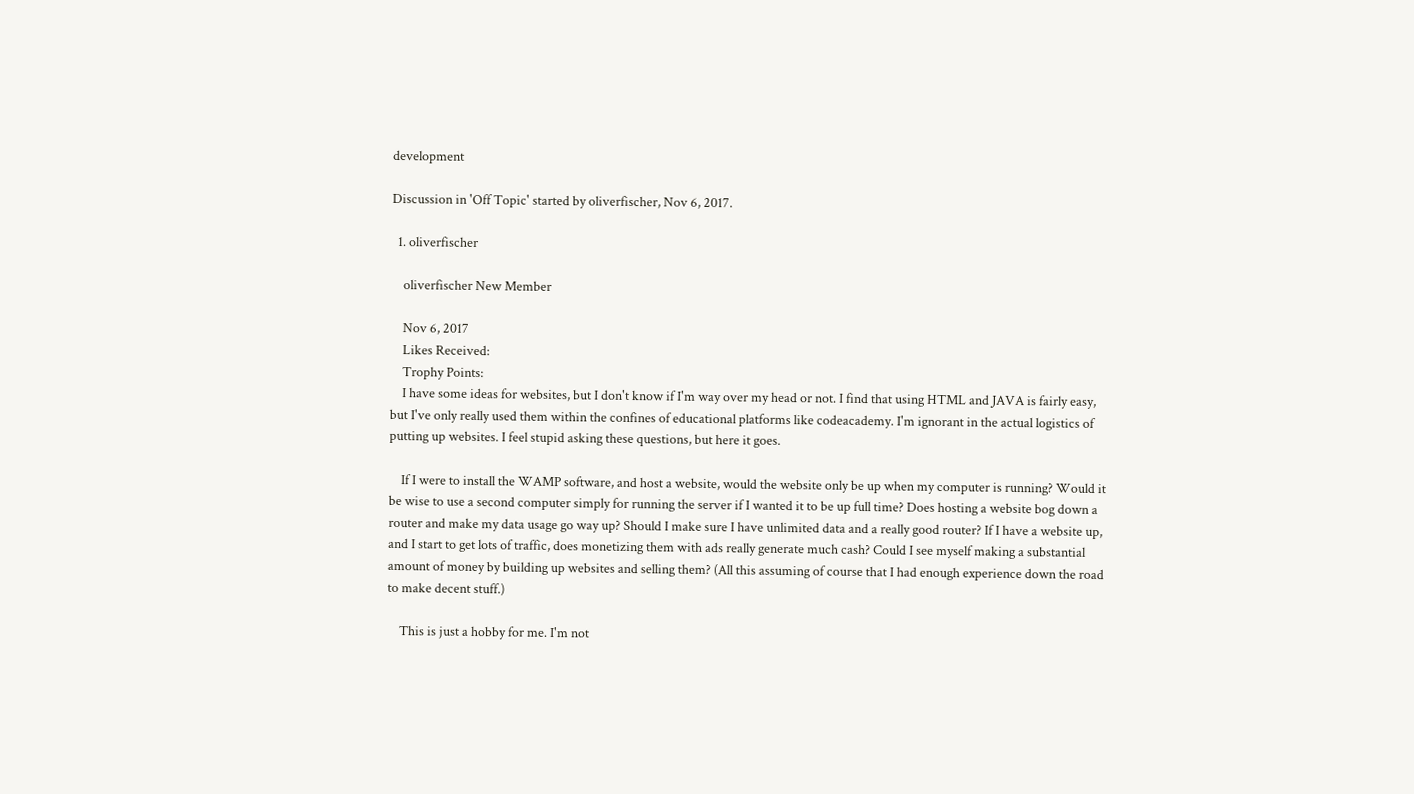development

Discussion in 'Off Topic' started by oliverfischer, Nov 6, 2017.

  1. oliverfischer

    oliverfischer New Member

    Nov 6, 2017
    Likes Received:
    Trophy Points:
    I have some ideas for websites, but I don't know if I'm way over my head or not. I find that using HTML and JAVA is fairly easy, but I've only really used them within the confines of educational platforms like codeacademy. I'm ignorant in the actual logistics of putting up websites. I feel stupid asking these questions, but here it goes.

    If I were to install the WAMP software, and host a website, would the website only be up when my computer is running? Would it be wise to use a second computer simply for running the server if I wanted it to be up full time? Does hosting a website bog down a router and make my data usage go way up? Should I make sure I have unlimited data and a really good router? If I have a website up, and I start to get lots of traffic, does monetizing them with ads really generate much cash? Could I see myself making a substantial amount of money by building up websites and selling them? (All this assuming of course that I had enough experience down the road to make decent stuff.)

    This is just a hobby for me. I'm not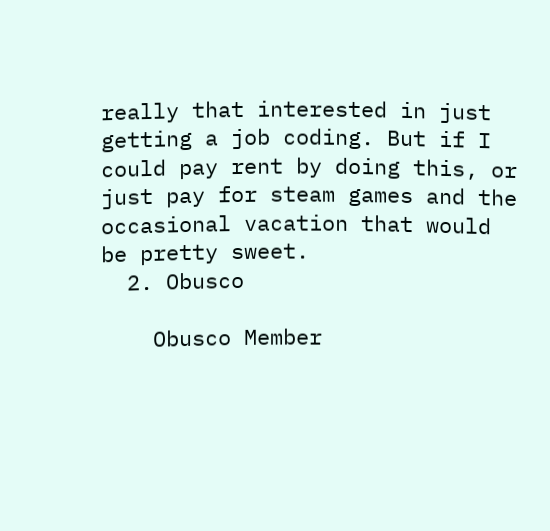really that interested in just getting a job coding. But if I could pay rent by doing this, or just pay for steam games and the occasional vacation that would be pretty sweet.
  2. Obusco

    Obusco Member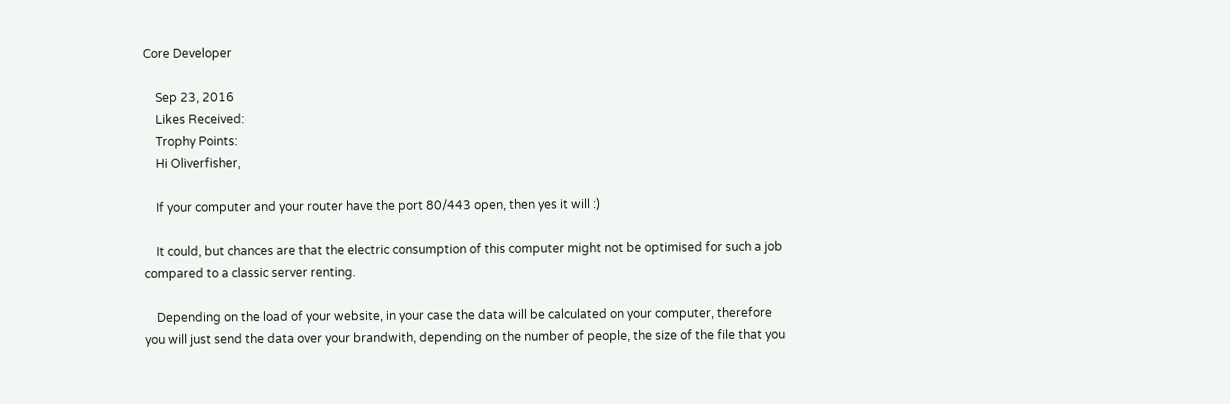Core Developer

    Sep 23, 2016
    Likes Received:
    Trophy Points:
    Hi Oliverfisher,

    If your computer and your router have the port 80/443 open, then yes it will :)

    It could, but chances are that the electric consumption of this computer might not be optimised for such a job compared to a classic server renting.

    Depending on the load of your website, in your case the data will be calculated on your computer, therefore you will just send the data over your brandwith, depending on the number of people, the size of the file that you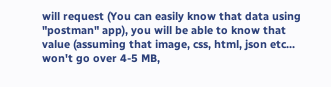will request (You can easily know that data using "postman" app), you will be able to know that value (assuming that image, css, html, json etc... won't go over 4-5 MB,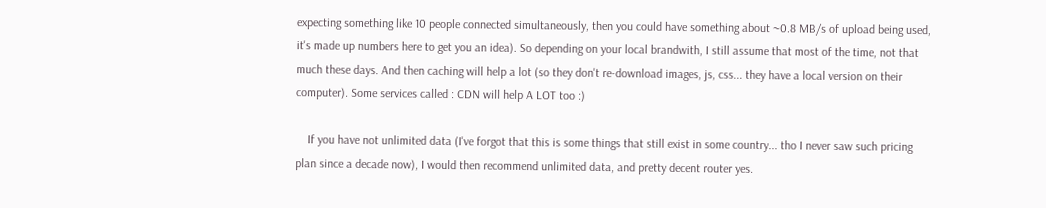expecting something like 10 people connected simultaneously, then you could have something about ~0.8 MB/s of upload being used, it's made up numbers here to get you an idea). So depending on your local brandwith, I still assume that most of the time, not that much these days. And then caching will help a lot (so they don't re-download images, js, css... they have a local version on their computer). Some services called : CDN will help A LOT too :)

    If you have not unlimited data (I've forgot that this is some things that still exist in some country... tho I never saw such pricing plan since a decade now), I would then recommend unlimited data, and pretty decent router yes.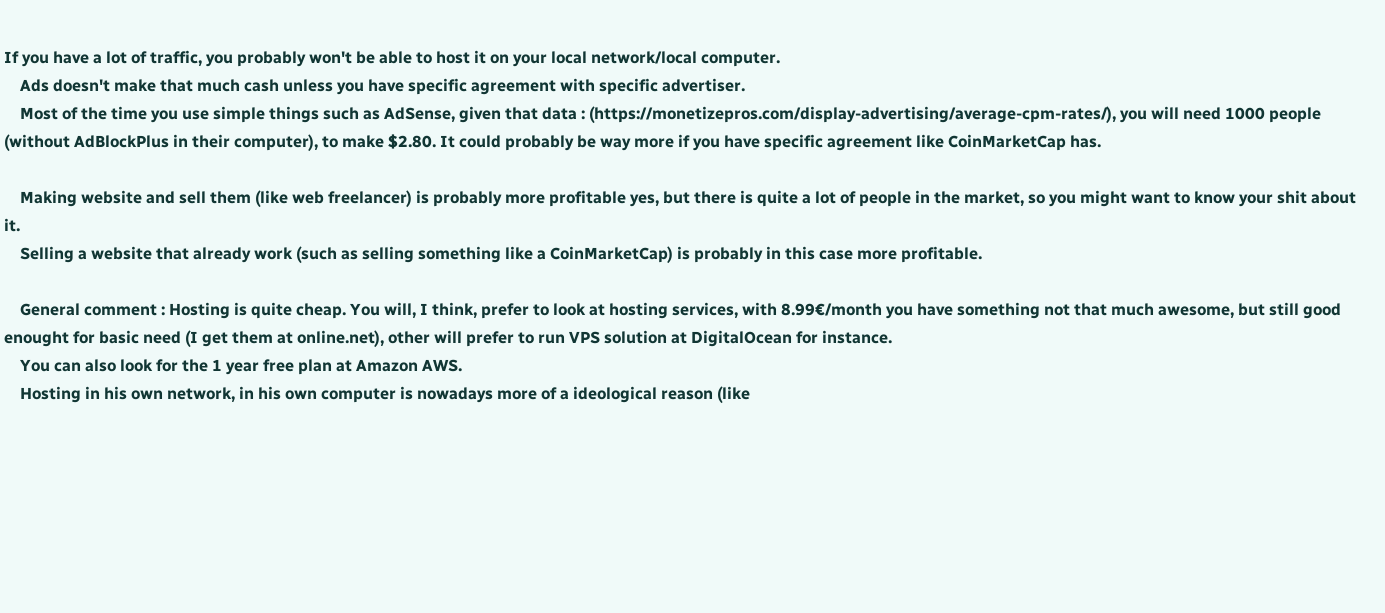If you have a lot of traffic, you probably won't be able to host it on your local network/local computer.
    Ads doesn't make that much cash unless you have specific agreement with specific advertiser.
    Most of the time you use simple things such as AdSense, given that data : (https://monetizepros.com/display-advertising/average-cpm-rates/), you will need 1000 people (without AdBlockPlus in their computer), to make $2.80. It could probably be way more if you have specific agreement like CoinMarketCap has.

    Making website and sell them (like web freelancer) is probably more profitable yes, but there is quite a lot of people in the market, so you might want to know your shit about it.
    Selling a website that already work (such as selling something like a CoinMarketCap) is probably in this case more profitable.

    General comment : Hosting is quite cheap. You will, I think, prefer to look at hosting services, with 8.99€/month you have something not that much awesome, but still good enought for basic need (I get them at online.net), other will prefer to run VPS solution at DigitalOcean for instance.
    You can also look for the 1 year free plan at Amazon AWS.
    Hosting in his own network, in his own computer is nowadays more of a ideological reason (like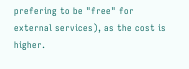prefering to be "free" for external services), as the cost is higher.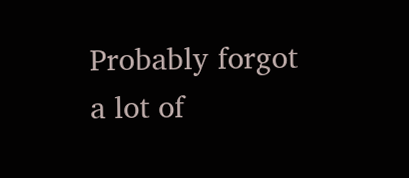Probably forgot a lot of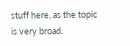stuff here, as the topic is very broad.